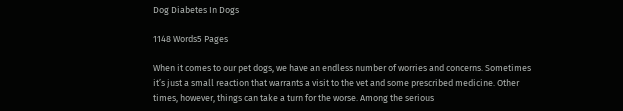Dog Diabetes In Dogs

1148 Words5 Pages

When it comes to our pet dogs, we have an endless number of worries and concerns. Sometimes it’s just a small reaction that warrants a visit to the vet and some prescribed medicine. Other times, however, things can take a turn for the worse. Among the serious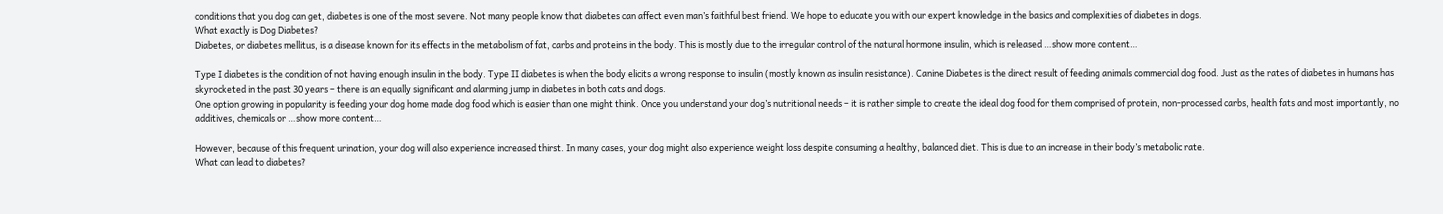conditions that you dog can get, diabetes is one of the most severe. Not many people know that diabetes can affect even man’s faithful best friend. We hope to educate you with our expert knowledge in the basics and complexities of diabetes in dogs.
What exactly is Dog Diabetes?
Diabetes, or diabetes mellitus, is a disease known for its effects in the metabolism of fat, carbs and proteins in the body. This is mostly due to the irregular control of the natural hormone insulin, which is released …show more content…

Type I diabetes is the condition of not having enough insulin in the body. Type II diabetes is when the body elicits a wrong response to insulin (mostly known as insulin resistance). Canine Diabetes is the direct result of feeding animals commercial dog food. Just as the rates of diabetes in humans has skyrocketed in the past 30 years – there is an equally significant and alarming jump in diabetes in both cats and dogs.
One option growing in popularity is feeding your dog home made dog food which is easier than one might think. Once you understand your dog’s nutritional needs – it is rather simple to create the ideal dog food for them comprised of protein, non-processed carbs, health fats and most importantly, no additives, chemicals or …show more content…

However, because of this frequent urination, your dog will also experience increased thirst. In many cases, your dog might also experience weight loss despite consuming a healthy, balanced diet. This is due to an increase in their body’s metabolic rate.
What can lead to diabetes?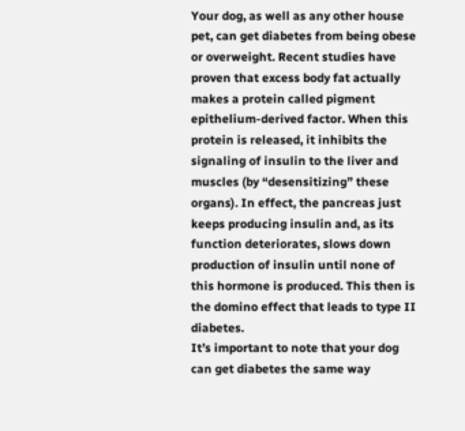Your dog, as well as any other house pet, can get diabetes from being obese or overweight. Recent studies have proven that excess body fat actually makes a protein called pigment epithelium-derived factor. When this protein is released, it inhibits the signaling of insulin to the liver and muscles (by “desensitizing” these organs). In effect, the pancreas just keeps producing insulin and, as its function deteriorates, slows down production of insulin until none of this hormone is produced. This then is the domino effect that leads to type II diabetes.
It’s important to note that your dog can get diabetes the same way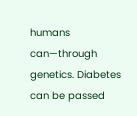humans can—through genetics. Diabetes can be passed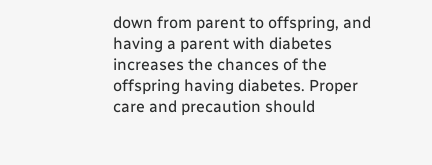down from parent to offspring, and having a parent with diabetes increases the chances of the offspring having diabetes. Proper care and precaution should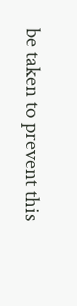be taken to prevent this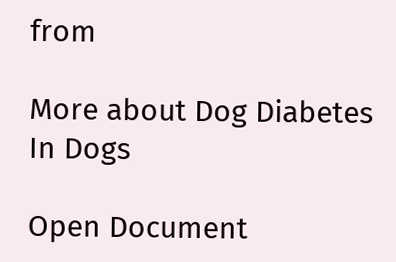from

More about Dog Diabetes In Dogs

Open Document